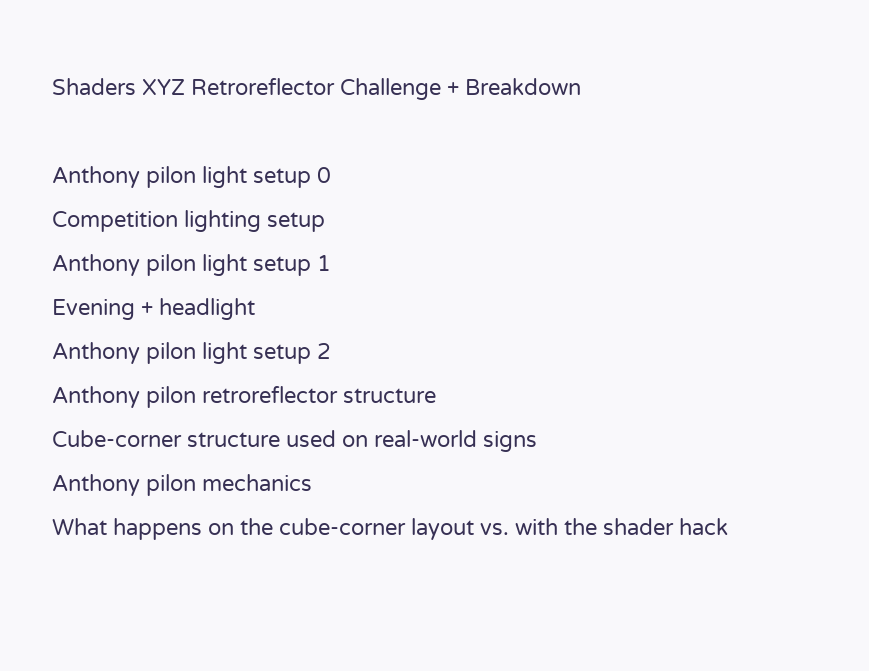Shaders XYZ Retroreflector Challenge + Breakdown

Anthony pilon light setup 0
Competition lighting setup
Anthony pilon light setup 1
Evening + headlight
Anthony pilon light setup 2
Anthony pilon retroreflector structure
Cube-corner structure used on real-world signs
Anthony pilon mechanics
What happens on the cube-corner layout vs. with the shader hack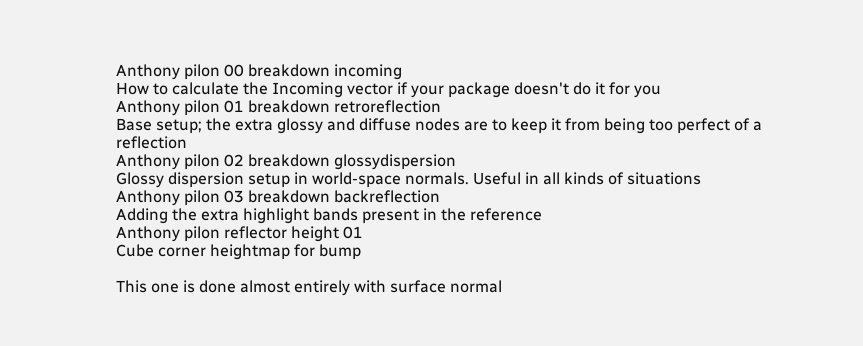Anthony pilon 00 breakdown incoming
How to calculate the Incoming vector if your package doesn't do it for you
Anthony pilon 01 breakdown retroreflection
Base setup; the extra glossy and diffuse nodes are to keep it from being too perfect of a reflection
Anthony pilon 02 breakdown glossydispersion
Glossy dispersion setup in world-space normals. Useful in all kinds of situations
Anthony pilon 03 breakdown backreflection
Adding the extra highlight bands present in the reference
Anthony pilon reflector height 01
Cube corner heightmap for bump

This one is done almost entirely with surface normal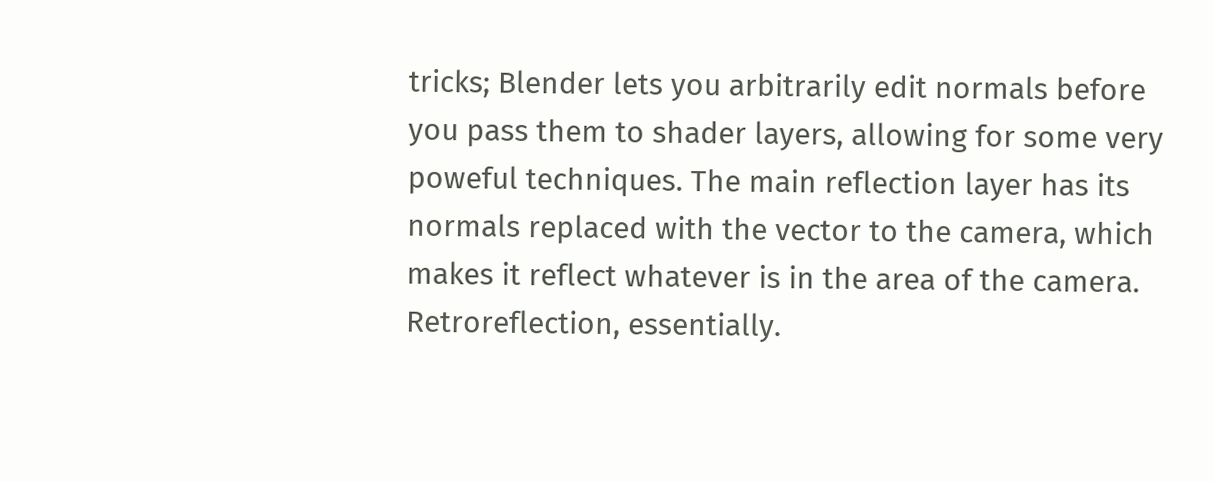tricks; Blender lets you arbitrarily edit normals before you pass them to shader layers, allowing for some very poweful techniques. The main reflection layer has its normals replaced with the vector to the camera, which makes it reflect whatever is in the area of the camera. Retroreflection, essentially.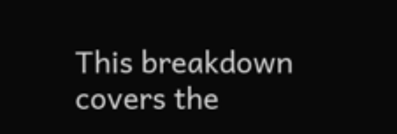This breakdown covers the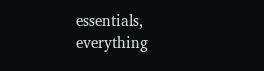essentials, everything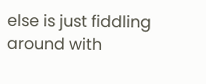else is just fiddling around with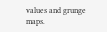values and grunge maps.